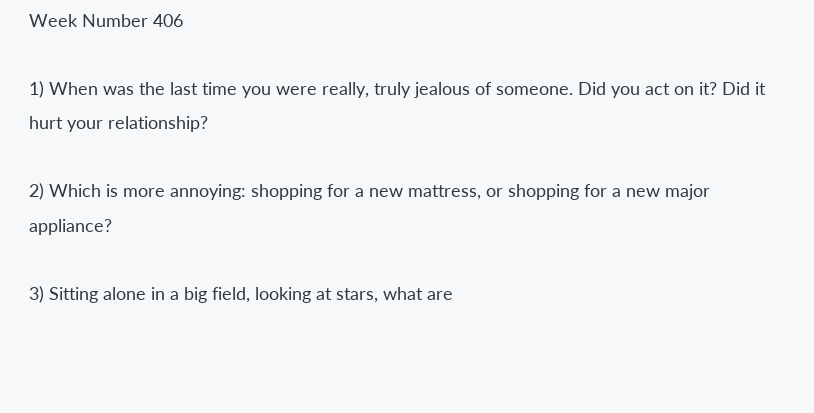Week Number 406

1) When was the last time you were really, truly jealous of someone. Did you act on it? Did it hurt your relationship?

2) Which is more annoying: shopping for a new mattress, or shopping for a new major appliance?

3) Sitting alone in a big field, looking at stars, what are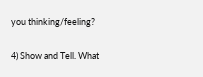you thinking/feeling?

4) Show and Tell. What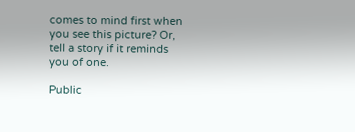comes to mind first when you see this picture? Or, tell a story if it reminds you of one.

Public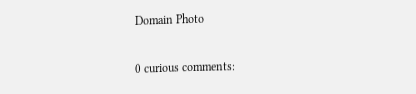Domain Photo

0 curious comments: